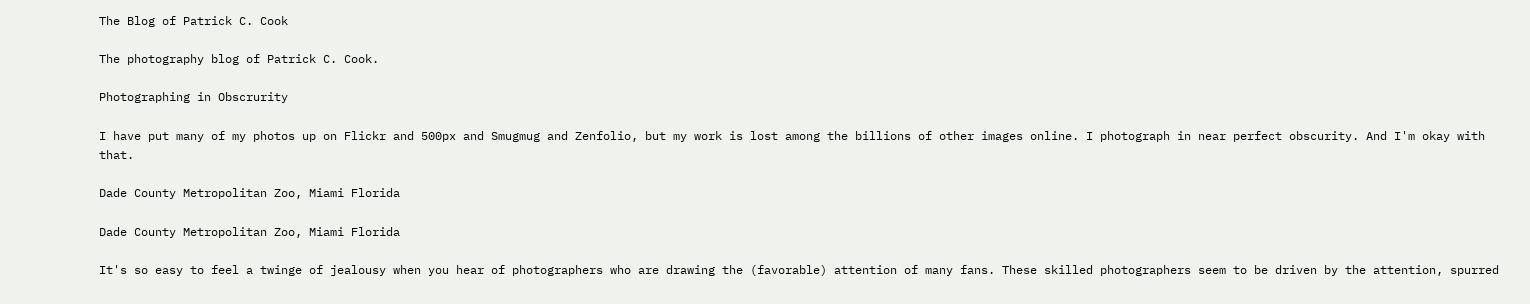The Blog of Patrick C. Cook

The photography blog of Patrick C. Cook.

Photographing in Obscrurity

I have put many of my photos up on Flickr and 500px and Smugmug and Zenfolio, but my work is lost among the billions of other images online. I photograph in near perfect obscurity. And I'm okay with that.

Dade County Metropolitan Zoo, Miami Florida

Dade County Metropolitan Zoo, Miami Florida

It's so easy to feel a twinge of jealousy when you hear of photographers who are drawing the (favorable) attention of many fans. These skilled photographers seem to be driven by the attention, spurred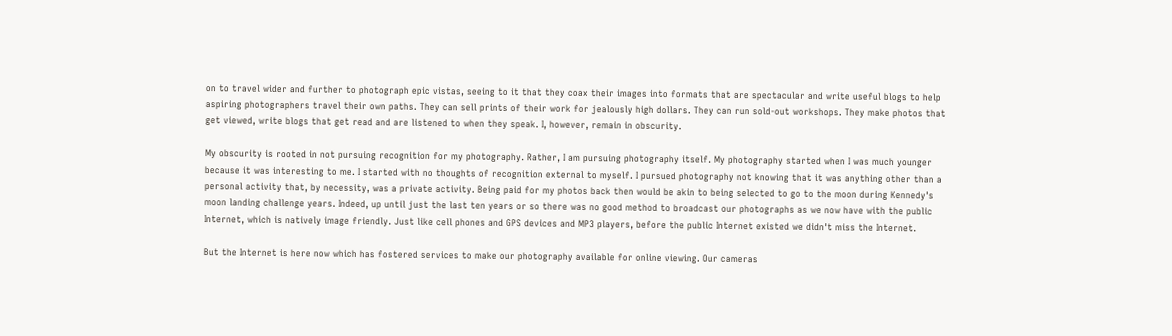on to travel wider and further to photograph epic vistas, seeing to it that they coax their images into formats that are spectacular and write useful blogs to help aspiring photographers travel their own paths. They can sell prints of their work for jealously high dollars. They can run sold-out workshops. They make photos that get viewed, write blogs that get read and are listened to when they speak. I, however, remain in obscurity.

My obscurity is rooted in not pursuing recognition for my photography. Rather, I am pursuing photography itself. My photography started when I was much younger because it was interesting to me. I started with no thoughts of recognition external to myself. I pursued photography not knowing that it was anything other than a personal activity that, by necessity, was a private activity. Being paid for my photos back then would be akin to being selected to go to the moon during Kennedy's moon landing challenge years. Indeed, up until just the last ten years or so there was no good method to broadcast our photographs as we now have with the public Internet, which is natively image friendly. Just like cell phones and GPS devices and MP3 players, before the public Internet existed we didn't miss the Internet.

But the Internet is here now which has fostered services to make our photography available for online viewing. Our cameras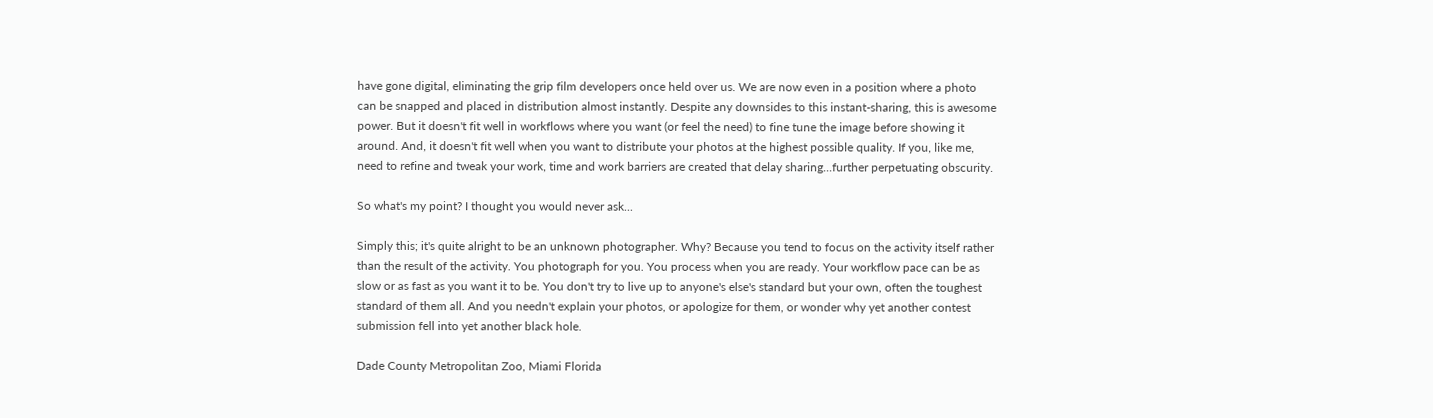have gone digital, eliminating the grip film developers once held over us. We are now even in a position where a photo can be snapped and placed in distribution almost instantly. Despite any downsides to this instant-sharing, this is awesome power. But it doesn't fit well in workflows where you want (or feel the need) to fine tune the image before showing it around. And, it doesn't fit well when you want to distribute your photos at the highest possible quality. If you, like me, need to refine and tweak your work, time and work barriers are created that delay sharing...further perpetuating obscurity.

So what's my point? I thought you would never ask...

Simply this; it's quite alright to be an unknown photographer. Why? Because you tend to focus on the activity itself rather than the result of the activity. You photograph for you. You process when you are ready. Your workflow pace can be as slow or as fast as you want it to be. You don't try to live up to anyone's else's standard but your own, often the toughest standard of them all. And you needn't explain your photos, or apologize for them, or wonder why yet another contest submission fell into yet another black hole.

Dade County Metropolitan Zoo, Miami Florida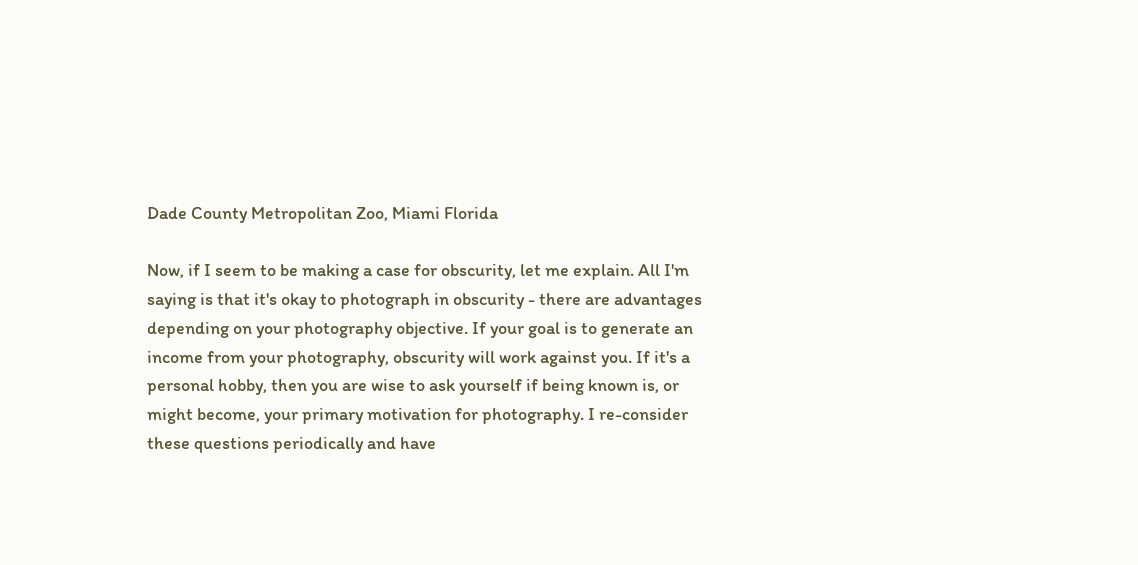Dade County Metropolitan Zoo, Miami Florida

Now, if I seem to be making a case for obscurity, let me explain. All I'm saying is that it's okay to photograph in obscurity - there are advantages depending on your photography objective. If your goal is to generate an income from your photography, obscurity will work against you. If it's a personal hobby, then you are wise to ask yourself if being known is, or might become, your primary motivation for photography. I re-consider these questions periodically and have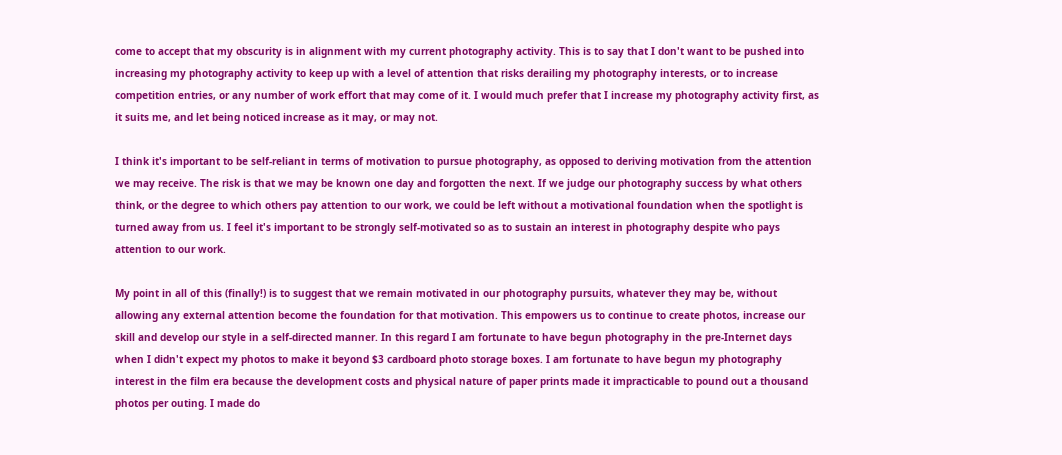come to accept that my obscurity is in alignment with my current photography activity. This is to say that I don't want to be pushed into increasing my photography activity to keep up with a level of attention that risks derailing my photography interests, or to increase competition entries, or any number of work effort that may come of it. I would much prefer that I increase my photography activity first, as it suits me, and let being noticed increase as it may, or may not.

I think it's important to be self-reliant in terms of motivation to pursue photography, as opposed to deriving motivation from the attention we may receive. The risk is that we may be known one day and forgotten the next. If we judge our photography success by what others think, or the degree to which others pay attention to our work, we could be left without a motivational foundation when the spotlight is turned away from us. I feel it's important to be strongly self-motivated so as to sustain an interest in photography despite who pays attention to our work.

My point in all of this (finally!) is to suggest that we remain motivated in our photography pursuits, whatever they may be, without allowing any external attention become the foundation for that motivation. This empowers us to continue to create photos, increase our skill and develop our style in a self-directed manner. In this regard I am fortunate to have begun photography in the pre-Internet days when I didn't expect my photos to make it beyond $3 cardboard photo storage boxes. I am fortunate to have begun my photography interest in the film era because the development costs and physical nature of paper prints made it impracticable to pound out a thousand photos per outing. I made do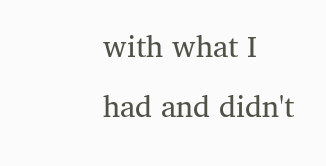with what I had and didn't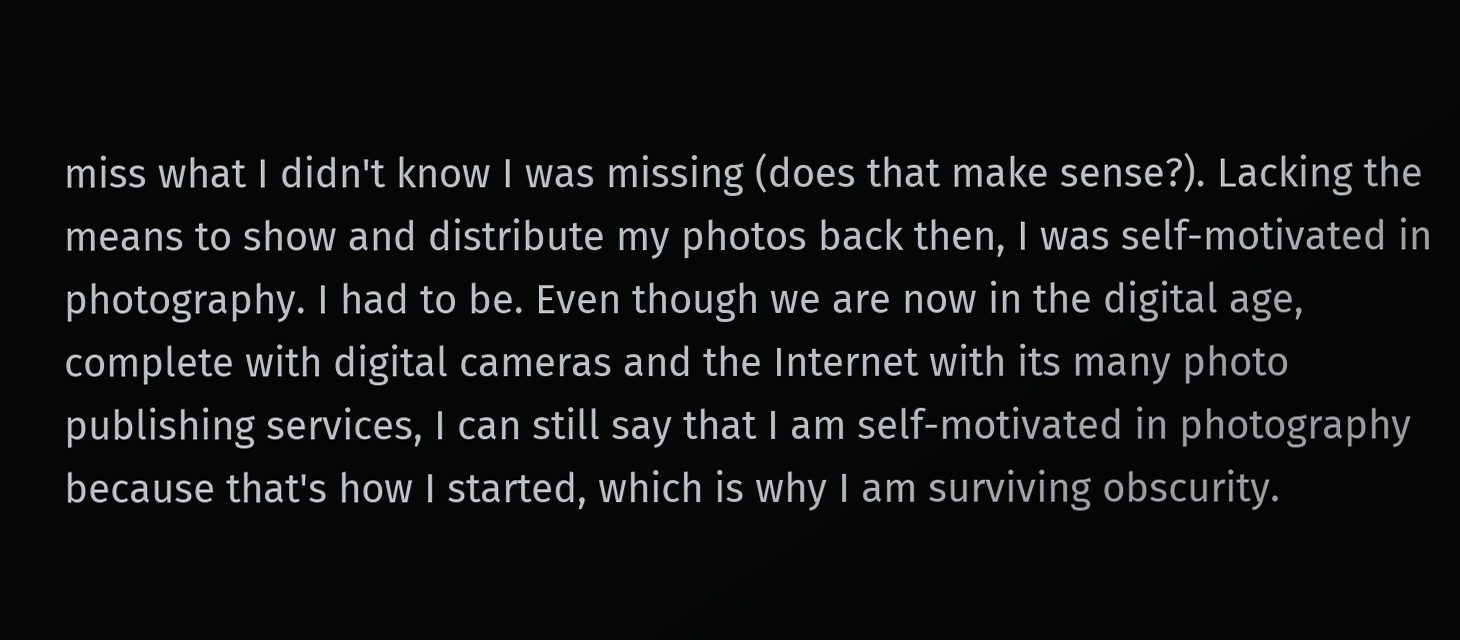miss what I didn't know I was missing (does that make sense?). Lacking the means to show and distribute my photos back then, I was self-motivated in photography. I had to be. Even though we are now in the digital age, complete with digital cameras and the Internet with its many photo publishing services, I can still say that I am self-motivated in photography because that's how I started, which is why I am surviving obscurity.